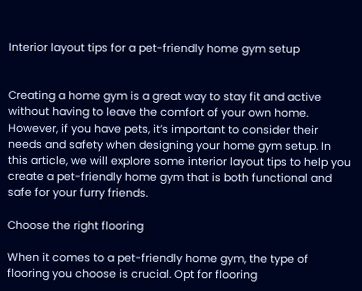Interior layout tips for a pet-friendly home gym setup


Creating a home gym is a great way to stay fit and active without having to leave the comfort of your own home. However, if you have pets, it’s important to consider their needs and safety when designing your home gym setup. In this article, we will explore some interior layout tips to help you create a pet-friendly home gym that is both functional and safe for your furry friends.

Choose the right flooring

When it comes to a pet-friendly home gym, the type of flooring you choose is crucial. Opt for flooring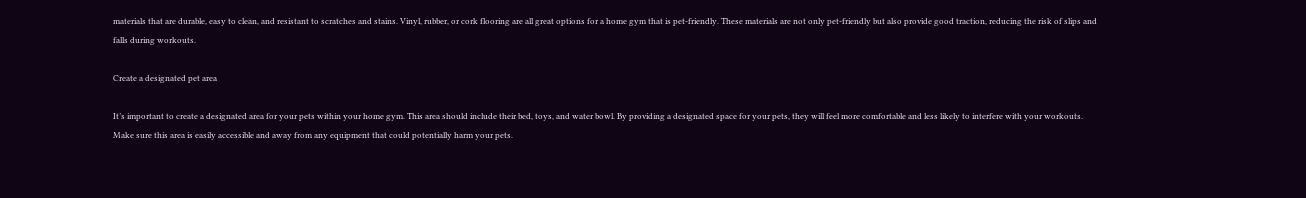materials that are durable, easy to clean, and resistant to scratches and stains. Vinyl, rubber, or cork flooring are all great options for a home gym that is pet-friendly. These materials are not only pet-friendly but also provide good traction, reducing the risk of slips and falls during workouts.

Create a designated pet area

It’s important to create a designated area for your pets within your home gym. This area should include their bed, toys, and water bowl. By providing a designated space for your pets, they will feel more comfortable and less likely to interfere with your workouts. Make sure this area is easily accessible and away from any equipment that could potentially harm your pets.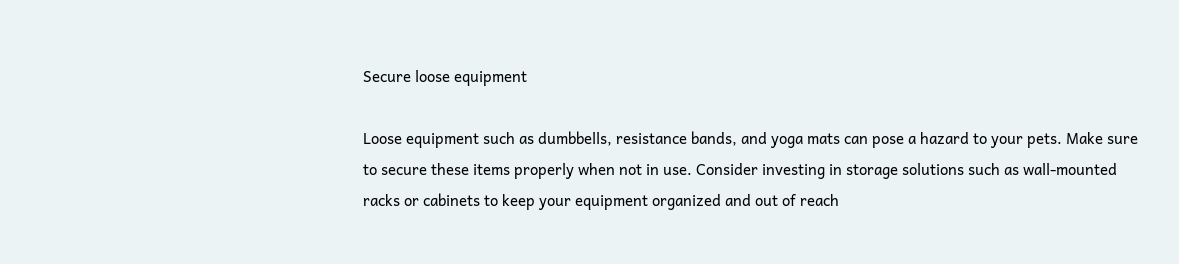Secure loose equipment

Loose equipment such as dumbbells, resistance bands, and yoga mats can pose a hazard to your pets. Make sure to secure these items properly when not in use. Consider investing in storage solutions such as wall-mounted racks or cabinets to keep your equipment organized and out of reach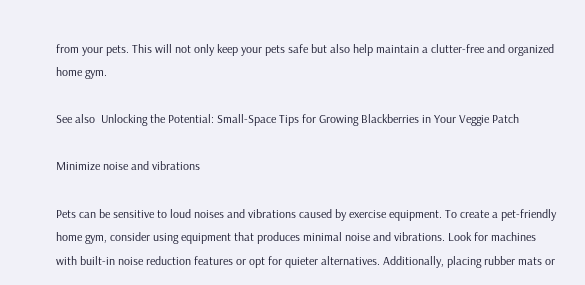from your pets. This will not only keep your pets safe but also help maintain a clutter-free and organized home gym.

See also  Unlocking the Potential: Small-Space Tips for Growing Blackberries in Your Veggie Patch

Minimize noise and vibrations

Pets can be sensitive to loud noises and vibrations caused by exercise equipment. To create a pet-friendly home gym, consider using equipment that produces minimal noise and vibrations. Look for machines with built-in noise reduction features or opt for quieter alternatives. Additionally, placing rubber mats or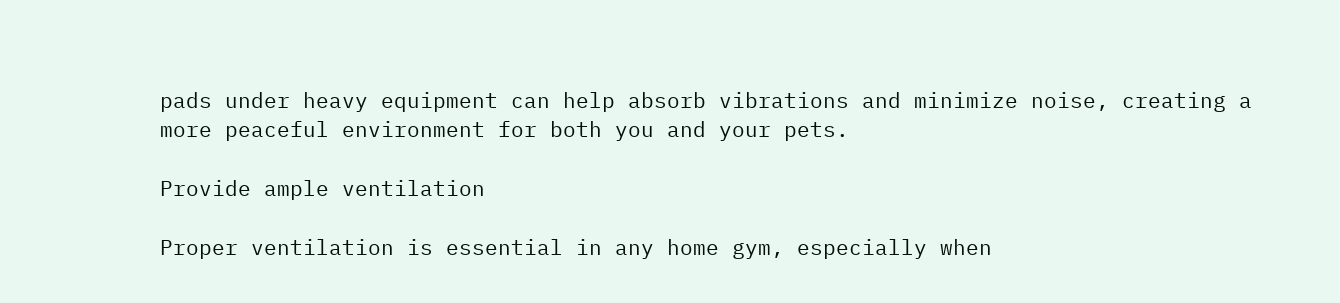pads under heavy equipment can help absorb vibrations and minimize noise, creating a more peaceful environment for both you and your pets.

Provide ample ventilation

Proper ventilation is essential in any home gym, especially when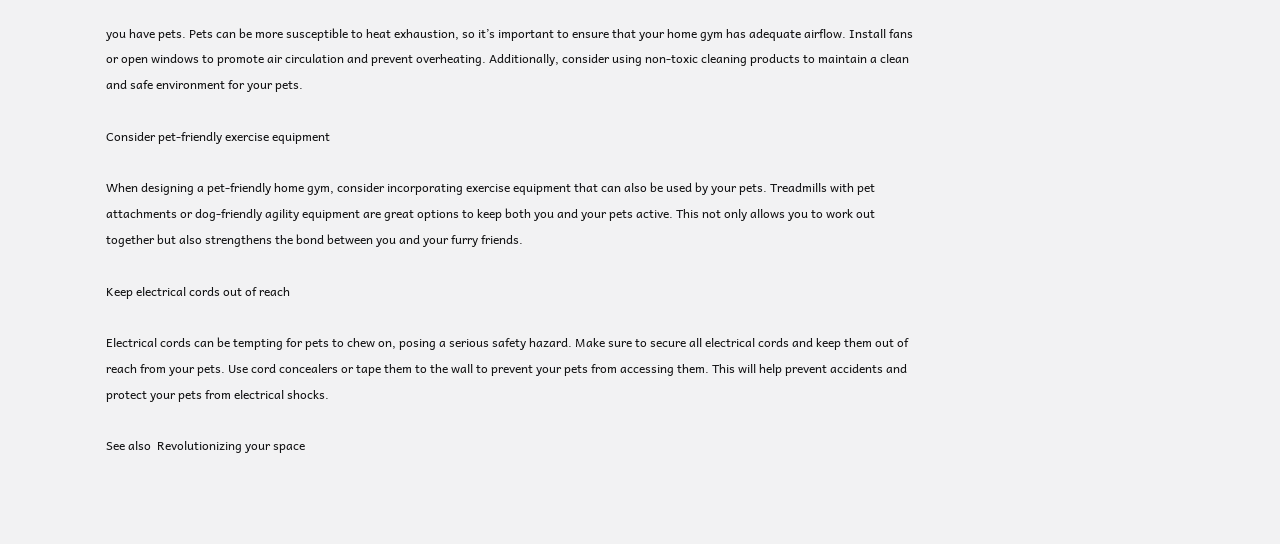you have pets. Pets can be more susceptible to heat exhaustion, so it’s important to ensure that your home gym has adequate airflow. Install fans or open windows to promote air circulation and prevent overheating. Additionally, consider using non-toxic cleaning products to maintain a clean and safe environment for your pets.

Consider pet-friendly exercise equipment

When designing a pet-friendly home gym, consider incorporating exercise equipment that can also be used by your pets. Treadmills with pet attachments or dog-friendly agility equipment are great options to keep both you and your pets active. This not only allows you to work out together but also strengthens the bond between you and your furry friends.

Keep electrical cords out of reach

Electrical cords can be tempting for pets to chew on, posing a serious safety hazard. Make sure to secure all electrical cords and keep them out of reach from your pets. Use cord concealers or tape them to the wall to prevent your pets from accessing them. This will help prevent accidents and protect your pets from electrical shocks.

See also  Revolutionizing your space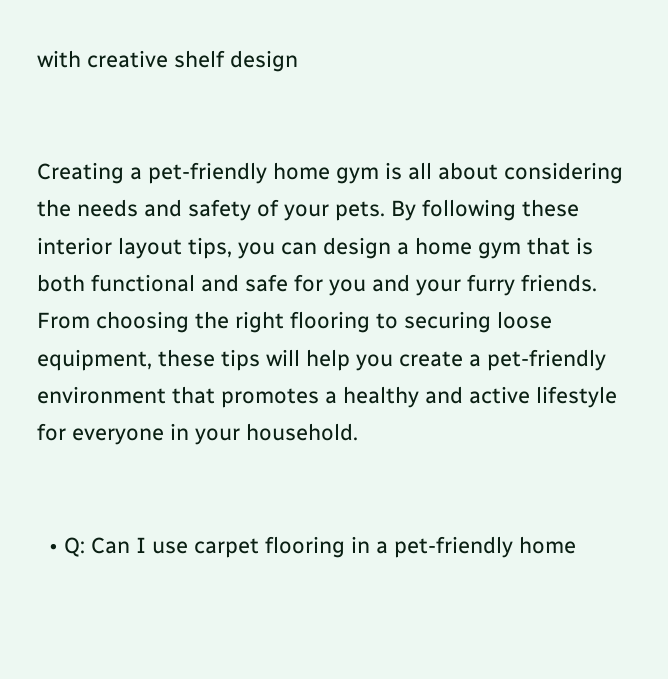with creative shelf design


Creating a pet-friendly home gym is all about considering the needs and safety of your pets. By following these interior layout tips, you can design a home gym that is both functional and safe for you and your furry friends. From choosing the right flooring to securing loose equipment, these tips will help you create a pet-friendly environment that promotes a healthy and active lifestyle for everyone in your household.


  • Q: Can I use carpet flooring in a pet-friendly home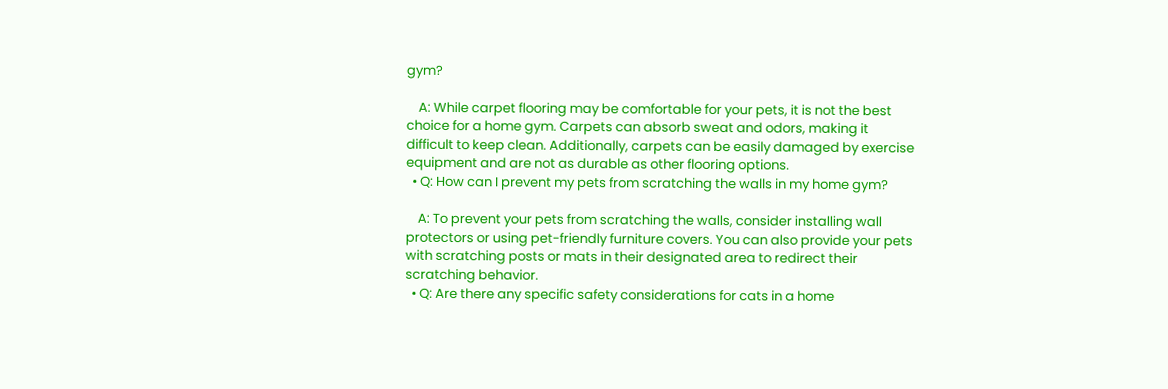gym?

    A: While carpet flooring may be comfortable for your pets, it is not the best choice for a home gym. Carpets can absorb sweat and odors, making it difficult to keep clean. Additionally, carpets can be easily damaged by exercise equipment and are not as durable as other flooring options.
  • Q: How can I prevent my pets from scratching the walls in my home gym?

    A: To prevent your pets from scratching the walls, consider installing wall protectors or using pet-friendly furniture covers. You can also provide your pets with scratching posts or mats in their designated area to redirect their scratching behavior.
  • Q: Are there any specific safety considerations for cats in a home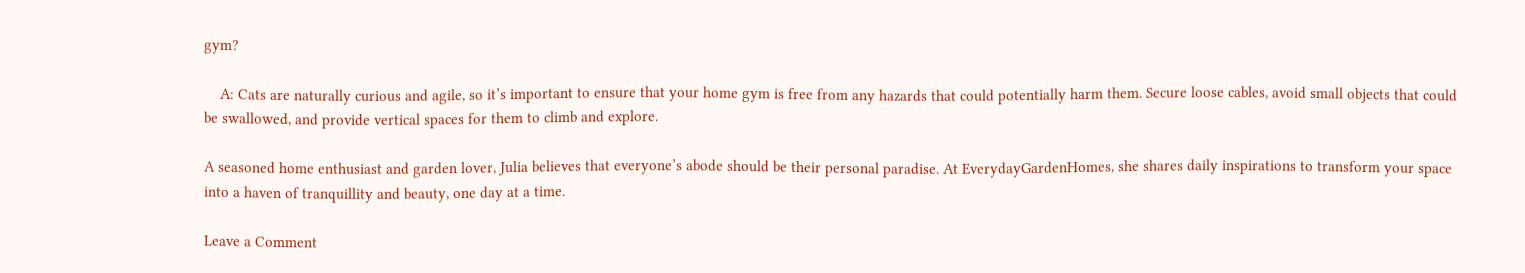gym?

    A: Cats are naturally curious and agile, so it’s important to ensure that your home gym is free from any hazards that could potentially harm them. Secure loose cables, avoid small objects that could be swallowed, and provide vertical spaces for them to climb and explore.

A seasoned home enthusiast and garden lover, Julia believes that everyone’s abode should be their personal paradise. At EverydayGardenHomes, she shares daily inspirations to transform your space into a haven of tranquillity and beauty, one day at a time.

Leave a Comment